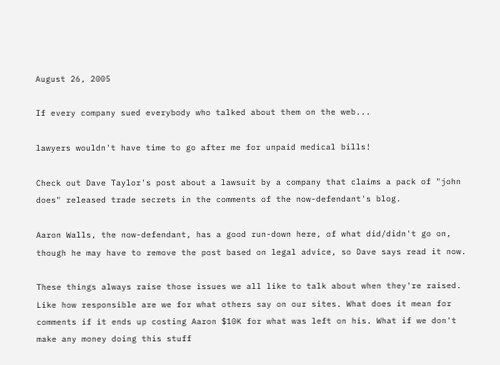August 26, 2005

If every company sued everybody who talked about them on the web...

lawyers wouldn't have time to go after me for unpaid medical bills!

Check out Dave Taylor's post about a lawsuit by a company that claims a pack of "john does" released trade secrets in the comments of the now-defendant's blog.

Aaron Walls, the now-defendant, has a good run-down here, of what did/didn't go on, though he may have to remove the post based on legal advice, so Dave says read it now.

These things always raise those issues we all like to talk about when they're raised. Like how responsible are we for what others say on our sites. What does it mean for comments if it ends up costing Aaron $10K for what was left on his. What if we don't make any money doing this stuff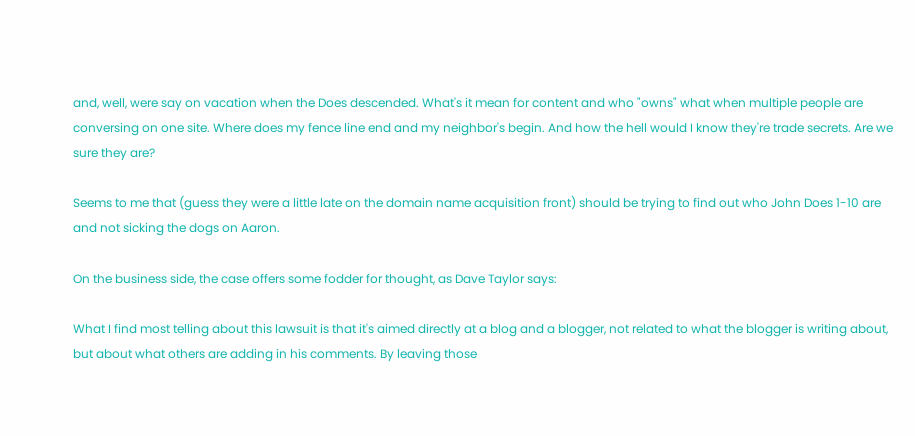and, well, were say on vacation when the Does descended. What's it mean for content and who "owns" what when multiple people are conversing on one site. Where does my fence line end and my neighbor's begin. And how the hell would I know they're trade secrets. Are we sure they are?

Seems to me that (guess they were a little late on the domain name acquisition front) should be trying to find out who John Does 1-10 are and not sicking the dogs on Aaron.

On the business side, the case offers some fodder for thought, as Dave Taylor says:

What I find most telling about this lawsuit is that it's aimed directly at a blog and a blogger, not related to what the blogger is writing about, but about what others are adding in his comments. By leaving those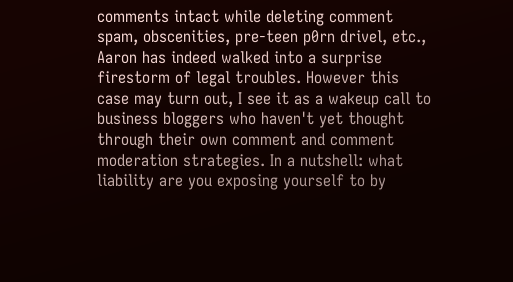comments intact while deleting comment spam, obscenities, pre-teen p0rn drivel, etc., Aaron has indeed walked into a surprise firestorm of legal troubles. However this case may turn out, I see it as a wakeup call to business bloggers who haven't yet thought through their own comment and comment moderation strategies. In a nutshell: what liability are you exposing yourself to by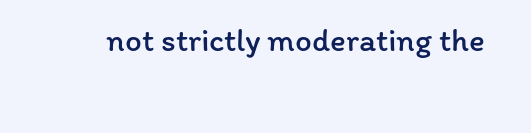not strictly moderating the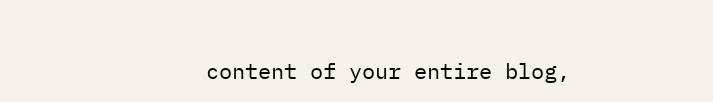content of your entire blog,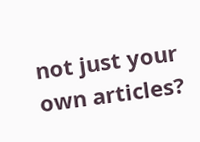not just your own articles?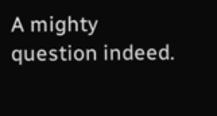A mighty question indeed.